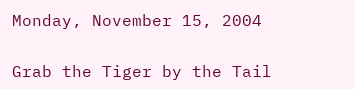Monday, November 15, 2004

Grab the Tiger by the Tail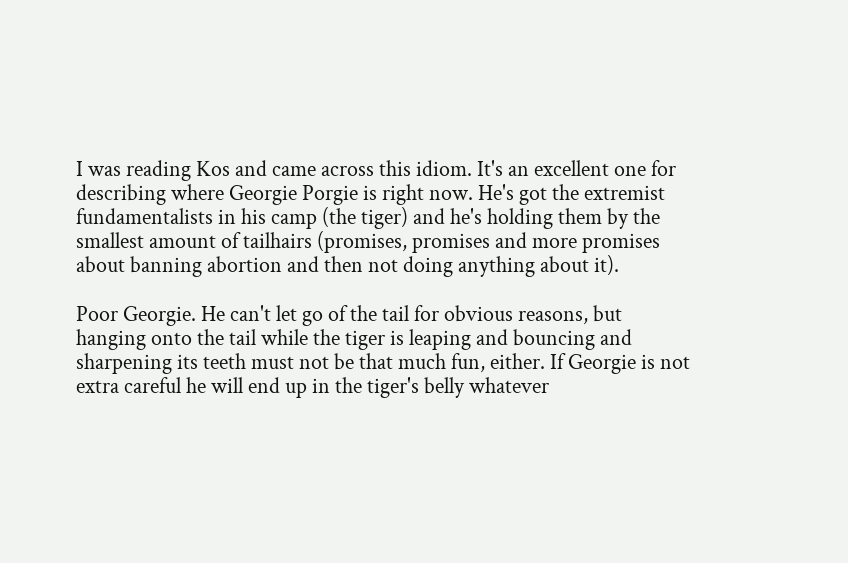I was reading Kos and came across this idiom. It's an excellent one for describing where Georgie Porgie is right now. He's got the extremist fundamentalists in his camp (the tiger) and he's holding them by the smallest amount of tailhairs (promises, promises and more promises about banning abortion and then not doing anything about it).

Poor Georgie. He can't let go of the tail for obvious reasons, but hanging onto the tail while the tiger is leaping and bouncing and sharpening its teeth must not be that much fun, either. If Georgie is not extra careful he will end up in the tiger's belly whatever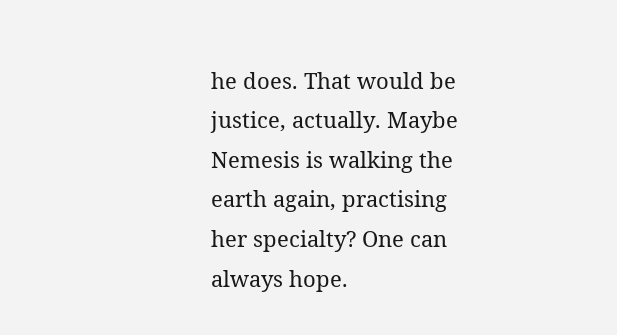he does. That would be justice, actually. Maybe Nemesis is walking the earth again, practising her specialty? One can always hope.